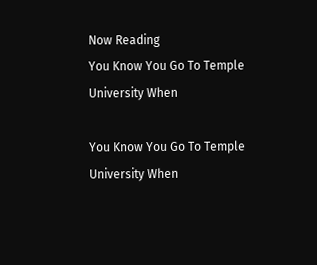Now Reading
You Know You Go To Temple University When

You Know You Go To Temple University When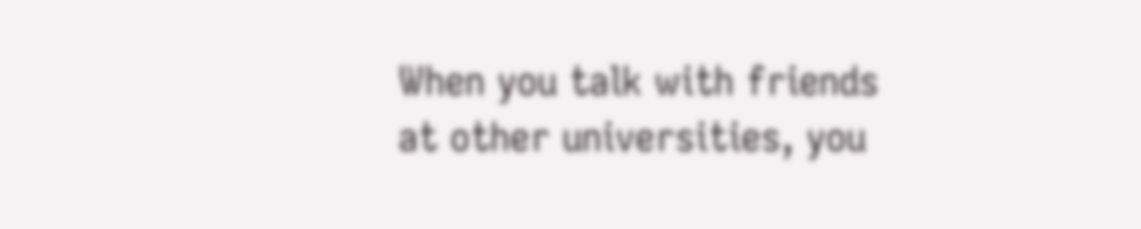When you talk with friends at other universities, you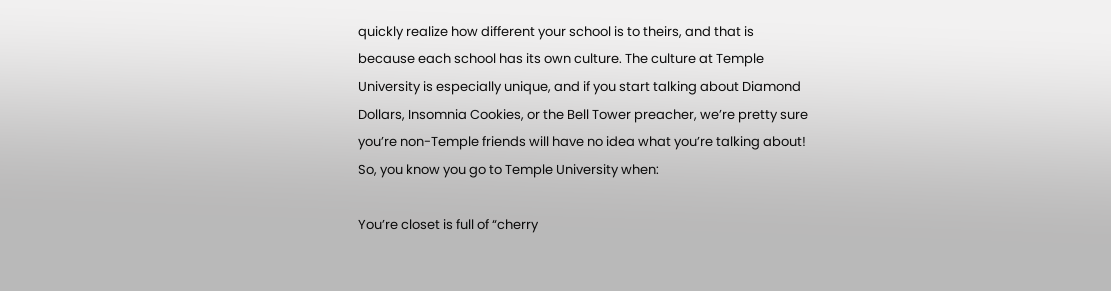quickly realize how different your school is to theirs, and that is because each school has its own culture. The culture at Temple University is especially unique, and if you start talking about Diamond Dollars, Insomnia Cookies, or the Bell Tower preacher, we’re pretty sure you’re non-Temple friends will have no idea what you’re talking about! So, you know you go to Temple University when:

You’re closet is full of “cherry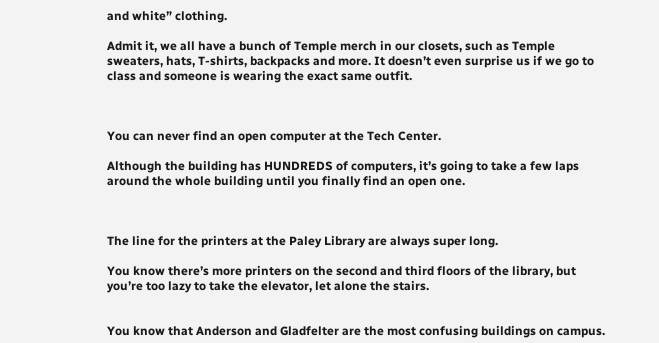and white” clothing.

Admit it, we all have a bunch of Temple merch in our closets, such as Temple sweaters, hats, T-shirts, backpacks and more. It doesn’t even surprise us if we go to class and someone is wearing the exact same outfit.



You can never find an open computer at the Tech Center.

Although the building has HUNDREDS of computers, it’s going to take a few laps around the whole building until you finally find an open one.



The line for the printers at the Paley Library are always super long.

You know there’s more printers on the second and third floors of the library, but you’re too lazy to take the elevator, let alone the stairs.


You know that Anderson and Gladfelter are the most confusing buildings on campus.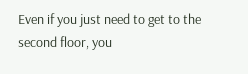Even if you just need to get to the second floor, you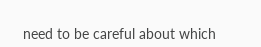need to be careful about which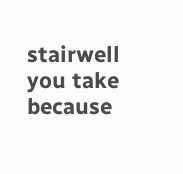stairwell you take because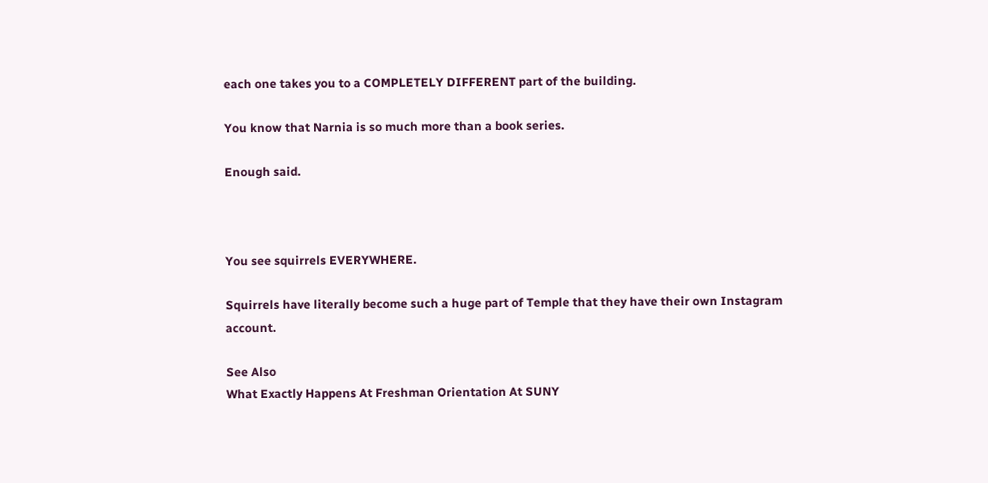each one takes you to a COMPLETELY DIFFERENT part of the building.

You know that Narnia is so much more than a book series.

Enough said.



You see squirrels EVERYWHERE.

Squirrels have literally become such a huge part of Temple that they have their own Instagram account.

See Also
What Exactly Happens At Freshman Orientation At SUNY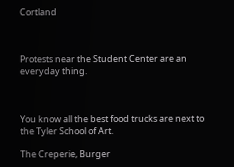Cortland



Protests near the Student Center are an everyday thing.



You know all the best food trucks are next to the Tyler School of Art.

The Creperie, Burger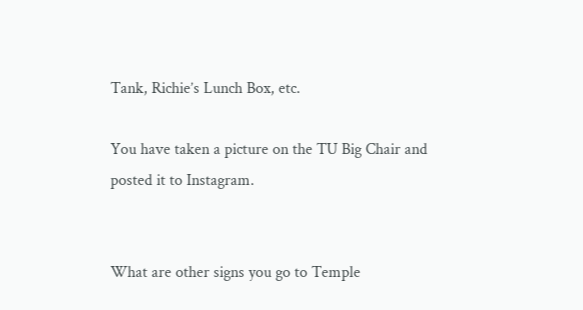Tank, Richie’s Lunch Box, etc.

You have taken a picture on the TU Big Chair and posted it to Instagram.


What are other signs you go to Temple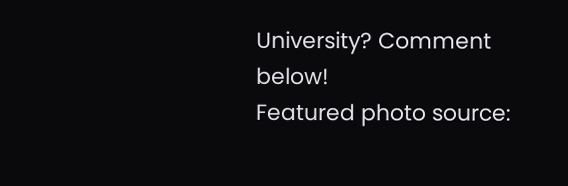University? Comment below!
Featured photo source: